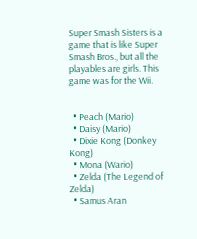Super Smash Sisters is a game that is like Super Smash Bros., but all the playables are girls. This game was for the Wii.


  • Peach (Mario)
  • Daisy (Mario)
  • Dixie Kong (Donkey Kong)
  • Mona (Wario)
  • Zelda (The Legend of Zelda)
  • Samus Aran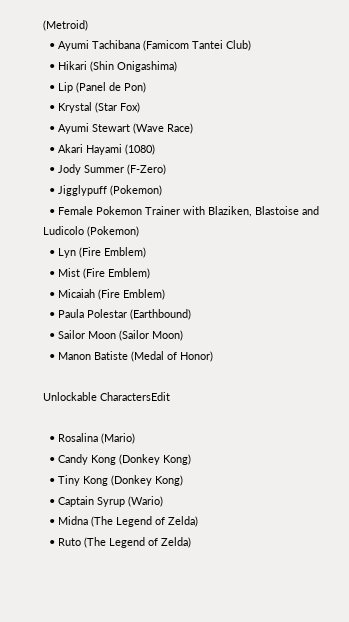(Metroid)
  • Ayumi Tachibana (Famicom Tantei Club)
  • Hikari (Shin Onigashima)
  • Lip (Panel de Pon)
  • Krystal (Star Fox)
  • Ayumi Stewart (Wave Race)
  • Akari Hayami (1080)
  • Jody Summer (F-Zero)
  • Jigglypuff (Pokemon)
  • Female Pokemon Trainer with Blaziken, Blastoise and Ludicolo (Pokemon)
  • Lyn (Fire Emblem)
  • Mist (Fire Emblem)
  • Micaiah (Fire Emblem)
  • Paula Polestar (Earthbound)
  • Sailor Moon (Sailor Moon)
  • Manon Batiste (Medal of Honor)

Unlockable CharactersEdit

  • Rosalina (Mario)
  • Candy Kong (Donkey Kong)
  • Tiny Kong (Donkey Kong)
  • Captain Syrup (Wario)
  • Midna (The Legend of Zelda)
  • Ruto (The Legend of Zelda)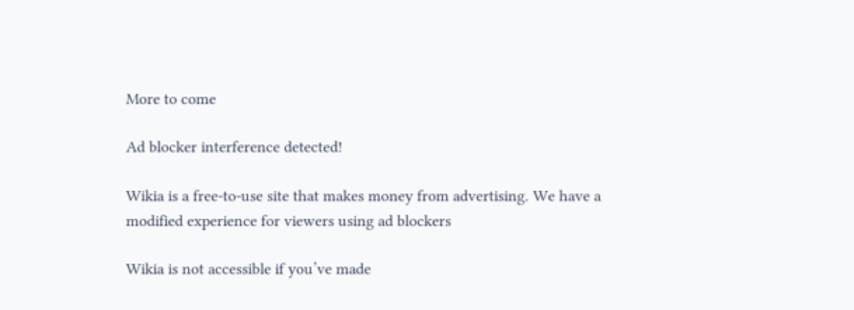More to come

Ad blocker interference detected!

Wikia is a free-to-use site that makes money from advertising. We have a modified experience for viewers using ad blockers

Wikia is not accessible if you’ve made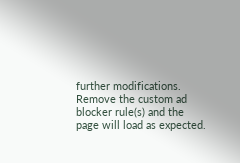further modifications. Remove the custom ad blocker rule(s) and the page will load as expected.